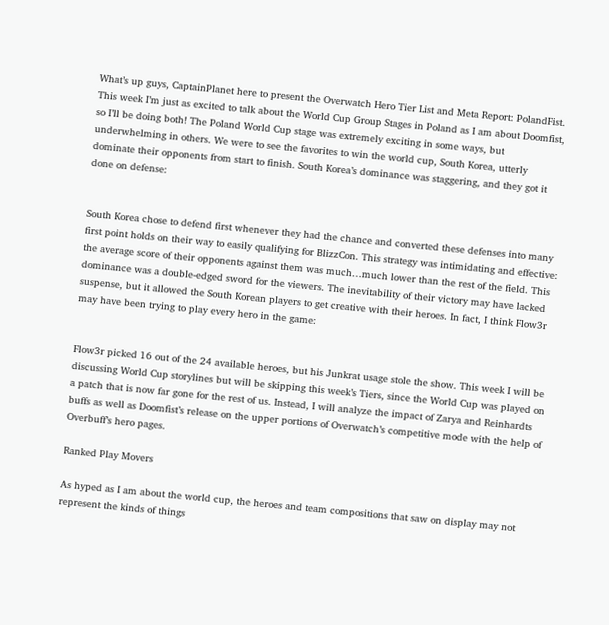What’s up guys, CaptainPlanet here to present the Overwatch Hero Tier List and Meta Report: PolandFist. This week I’m just as excited to talk about the World Cup Group Stages in Poland as I am about Doomfist, so I’ll be doing both! The Poland World Cup stage was extremely exciting in some ways, but underwhelming in others. We were to see the favorites to win the world cup, South Korea, utterly dominate their opponents from start to finish. South Korea’s dominance was staggering, and they got it done on defense:


South Korea chose to defend first whenever they had the chance and converted these defenses into many first point holds on their way to easily qualifying for BlizzCon. This strategy was intimidating and effective: the average score of their opponents against them was much…much lower than the rest of the field. This dominance was a double-edged sword for the viewers. The inevitability of their victory may have lacked suspense, but it allowed the South Korean players to get creative with their heroes. In fact, I think Flow3r may have been trying to play every hero in the game:


Flow3r picked 16 out of the 24 available heroes, but his Junkrat usage stole the show. This week I will be discussing World Cup storylines but will be skipping this week’s Tiers, since the World Cup was played on a patch that is now far gone for the rest of us. Instead, I will analyze the impact of Zarya and Reinhardts buffs as well as Doomfist’s release on the upper portions of Overwatch’s competitive mode with the help of Overbuff’s hero pages.

Ranked Play Movers

As hyped as I am about the world cup, the heroes and team compositions that saw on display may not represent the kinds of things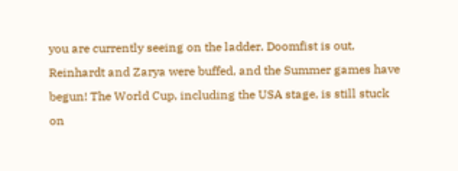you are currently seeing on the ladder. Doomfist is out, Reinhardt and Zarya were buffed, and the Summer games have begun! The World Cup, including the USA stage, is still stuck on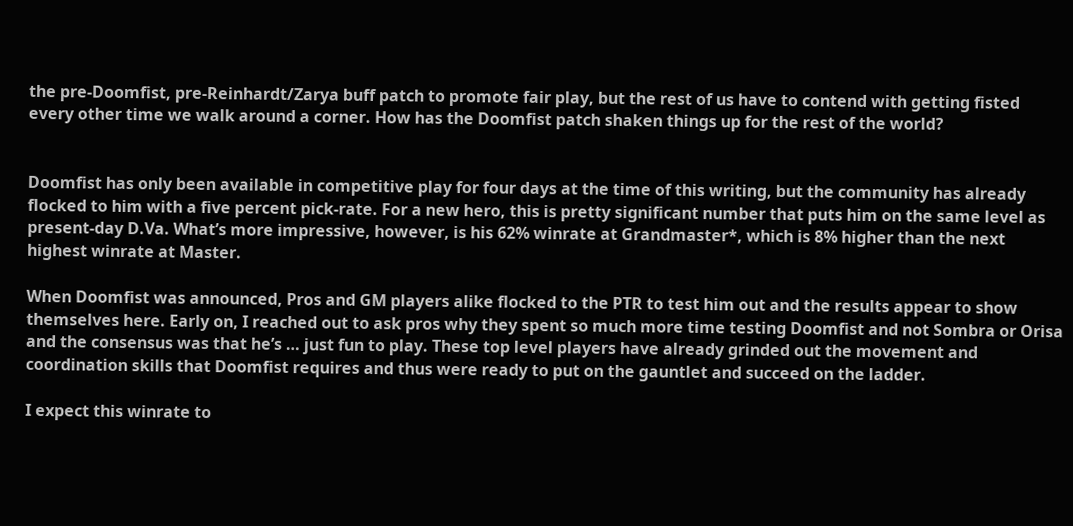the pre-Doomfist, pre-Reinhardt/Zarya buff patch to promote fair play, but the rest of us have to contend with getting fisted every other time we walk around a corner. How has the Doomfist patch shaken things up for the rest of the world?


Doomfist has only been available in competitive play for four days at the time of this writing, but the community has already flocked to him with a five percent pick-rate. For a new hero, this is pretty significant number that puts him on the same level as present-day D.Va. What’s more impressive, however, is his 62% winrate at Grandmaster*, which is 8% higher than the next highest winrate at Master.

When Doomfist was announced, Pros and GM players alike flocked to the PTR to test him out and the results appear to show themselves here. Early on, I reached out to ask pros why they spent so much more time testing Doomfist and not Sombra or Orisa and the consensus was that he’s … just fun to play. These top level players have already grinded out the movement and coordination skills that Doomfist requires and thus were ready to put on the gauntlet and succeed on the ladder.

I expect this winrate to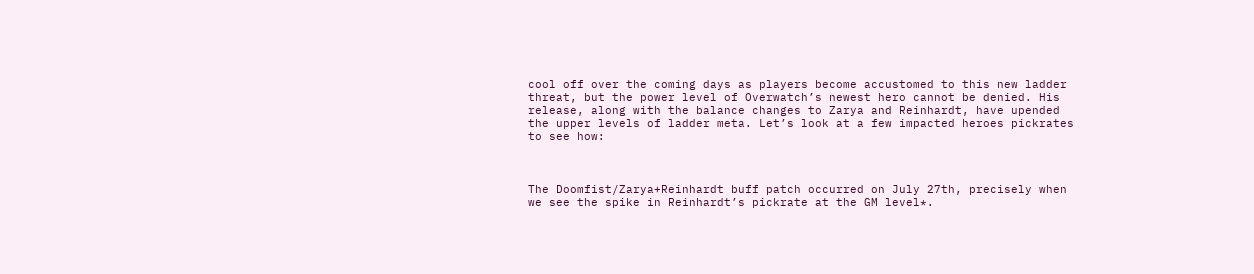cool off over the coming days as players become accustomed to this new ladder threat, but the power level of Overwatch’s newest hero cannot be denied. His release, along with the balance changes to Zarya and Reinhardt, have upended the upper levels of ladder meta. Let’s look at a few impacted heroes pickrates to see how:



The Doomfist/Zarya+Reinhardt buff patch occurred on July 27th, precisely when we see the spike in Reinhardt’s pickrate at the GM level*.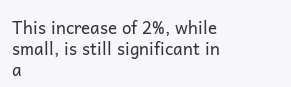This increase of 2%, while small, is still significant in a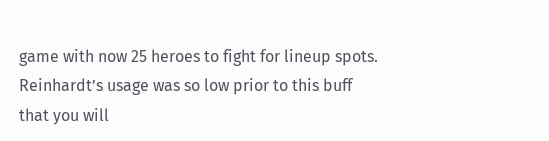game with now 25 heroes to fight for lineup spots. Reinhardt’s usage was so low prior to this buff that you will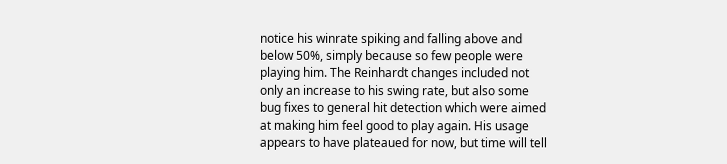notice his winrate spiking and falling above and below 50%, simply because so few people were playing him. The Reinhardt changes included not only an increase to his swing rate, but also some bug fixes to general hit detection which were aimed at making him feel good to play again. His usage appears to have plateaued for now, but time will tell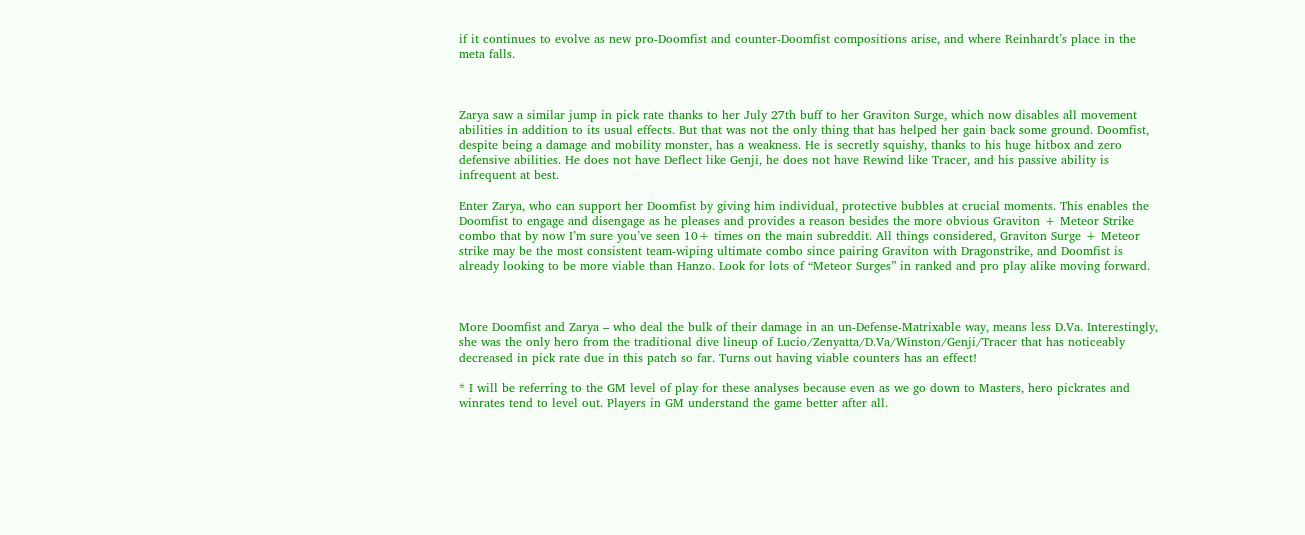if it continues to evolve as new pro-Doomfist and counter-Doomfist compositions arise, and where Reinhardt’s place in the meta falls.



Zarya saw a similar jump in pick rate thanks to her July 27th buff to her Graviton Surge, which now disables all movement abilities in addition to its usual effects. But that was not the only thing that has helped her gain back some ground. Doomfist, despite being a damage and mobility monster, has a weakness. He is secretly squishy, thanks to his huge hitbox and zero defensive abilities. He does not have Deflect like Genji, he does not have Rewind like Tracer, and his passive ability is infrequent at best.

Enter Zarya, who can support her Doomfist by giving him individual, protective bubbles at crucial moments. This enables the Doomfist to engage and disengage as he pleases and provides a reason besides the more obvious Graviton + Meteor Strike combo that by now I’m sure you’ve seen 10+ times on the main subreddit. All things considered, Graviton Surge + Meteor strike may be the most consistent team-wiping ultimate combo since pairing Graviton with Dragonstrike, and Doomfist is already looking to be more viable than Hanzo. Look for lots of “Meteor Surges” in ranked and pro play alike moving forward.



More Doomfist and Zarya – who deal the bulk of their damage in an un-Defense-Matrixable way, means less D.Va. Interestingly, she was the only hero from the traditional dive lineup of Lucio/Zenyatta/D.Va/Winston/Genji/Tracer that has noticeably decreased in pick rate due in this patch so far. Turns out having viable counters has an effect!

* I will be referring to the GM level of play for these analyses because even as we go down to Masters, hero pickrates and winrates tend to level out. Players in GM understand the game better after all.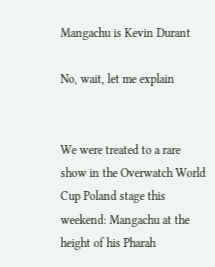Mangachu is Kevin Durant

No, wait, let me explain


We were treated to a rare show in the Overwatch World Cup Poland stage this weekend: Mangachu at the height of his Pharah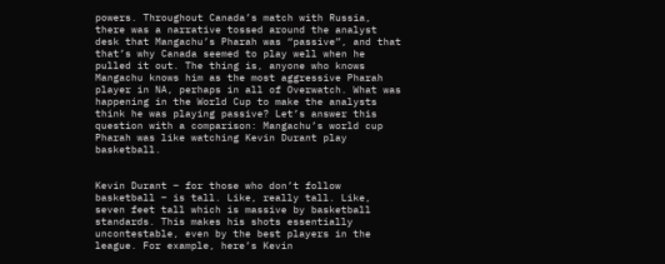powers. Throughout Canada’s match with Russia, there was a narrative tossed around the analyst desk that Mangachu’s Pharah was “passive”, and that that’s why Canada seemed to play well when he pulled it out. The thing is, anyone who knows Mangachu knows him as the most aggressive Pharah player in NA, perhaps in all of Overwatch. What was happening in the World Cup to make the analysts think he was playing passive? Let’s answer this question with a comparison: Mangachu’s world cup Pharah was like watching Kevin Durant play basketball.


Kevin Durant – for those who don’t follow basketball – is tall. Like, really tall. Like, seven feet tall which is massive by basketball standards. This makes his shots essentially uncontestable, even by the best players in the league. For example, here’s Kevin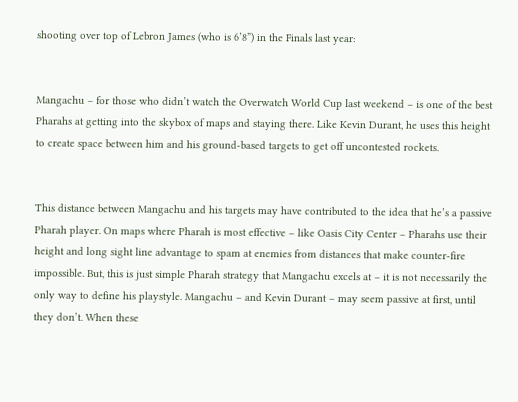shooting over top of Lebron James (who is 6’8”) in the Finals last year:


Mangachu – for those who didn’t watch the Overwatch World Cup last weekend – is one of the best Pharahs at getting into the skybox of maps and staying there. Like Kevin Durant, he uses this height to create space between him and his ground-based targets to get off uncontested rockets.


This distance between Mangachu and his targets may have contributed to the idea that he’s a passive Pharah player. On maps where Pharah is most effective – like Oasis City Center – Pharahs use their height and long sight line advantage to spam at enemies from distances that make counter-fire impossible. But, this is just simple Pharah strategy that Mangachu excels at – it is not necessarily the only way to define his playstyle. Mangachu – and Kevin Durant – may seem passive at first, until they don’t. When these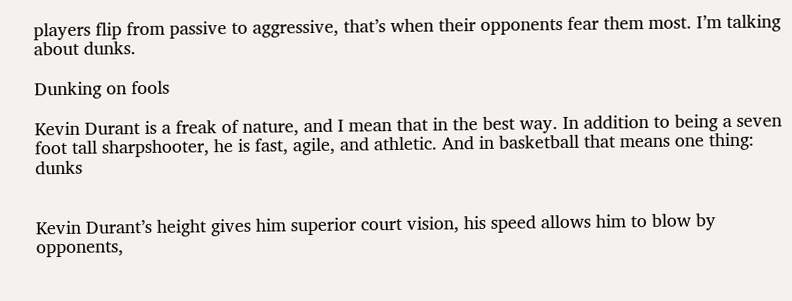players flip from passive to aggressive, that’s when their opponents fear them most. I’m talking about dunks.

Dunking on fools

Kevin Durant is a freak of nature, and I mean that in the best way. In addition to being a seven foot tall sharpshooter, he is fast, agile, and athletic. And in basketball that means one thing: dunks


Kevin Durant’s height gives him superior court vision, his speed allows him to blow by opponents,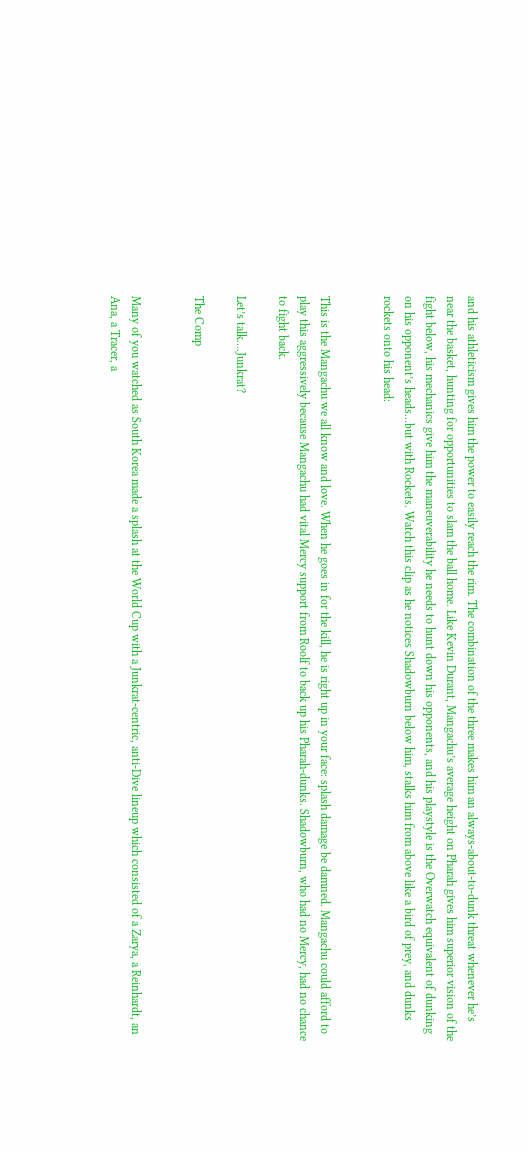and his athleticism gives him the power to easily reach the rim. The combination of the three makes him an always-about-to-dunk threat whenever he’s near the basket, hunting for opportunities to slam the ball home. Like Kevin Durant, Mangachu’s average height on Pharah gives him superior vision of the fight below, his mechanics give him the maneuverability he needs to hunt down his opponents, and his playstyle is the Overwatch equivalent of dunking on his opponent’s heads…but with Rockets. Watch this clip as he notices Shadowburn below him, stalks him from above like a bird of prey, and dunks rockets onto his head:


This is the Mangachu we all know and love. When he goes in for the kill, he is right up in your face: splash damage be damned. Mangachu could afford to play this aggressively because Mangachu had vital Mercy support from Roolf to back up his Pharah-dunks. Shadowburn, who had no Mercy, had no chance to fight back.

Let’s talk….Junkrat?

The Comp


Many of you watched as South Korea made a splash at the World Cup with a Junkrat-centric, anti-Dive lineup which consisted of a Zarya, a Reinhardt, an Ana, a Tracer, a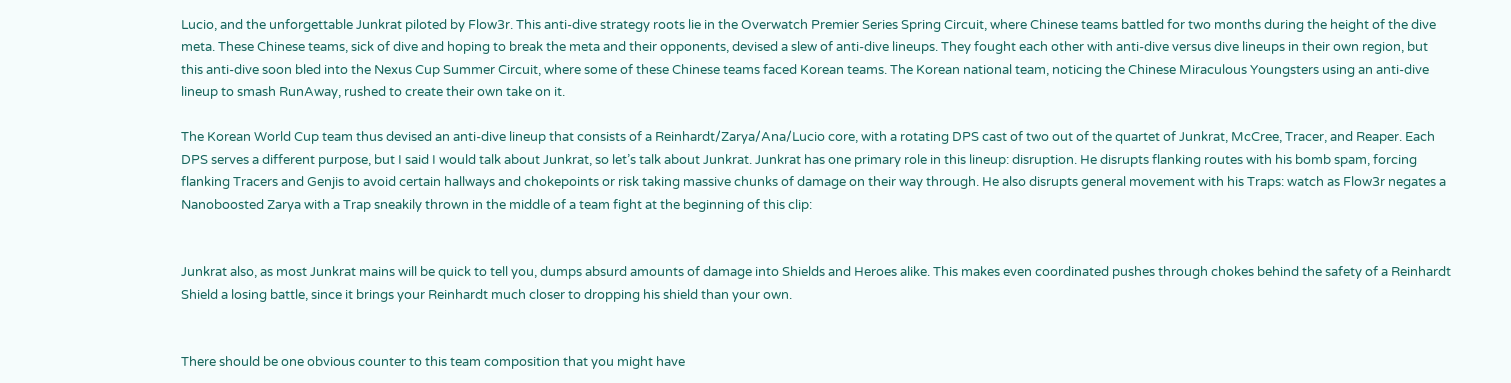Lucio, and the unforgettable Junkrat piloted by Flow3r. This anti-dive strategy roots lie in the Overwatch Premier Series Spring Circuit, where Chinese teams battled for two months during the height of the dive meta. These Chinese teams, sick of dive and hoping to break the meta and their opponents, devised a slew of anti-dive lineups. They fought each other with anti-dive versus dive lineups in their own region, but this anti-dive soon bled into the Nexus Cup Summer Circuit, where some of these Chinese teams faced Korean teams. The Korean national team, noticing the Chinese Miraculous Youngsters using an anti-dive lineup to smash RunAway, rushed to create their own take on it.

The Korean World Cup team thus devised an anti-dive lineup that consists of a Reinhardt/Zarya/Ana/Lucio core, with a rotating DPS cast of two out of the quartet of Junkrat, McCree, Tracer, and Reaper. Each DPS serves a different purpose, but I said I would talk about Junkrat, so let’s talk about Junkrat. Junkrat has one primary role in this lineup: disruption. He disrupts flanking routes with his bomb spam, forcing flanking Tracers and Genjis to avoid certain hallways and chokepoints or risk taking massive chunks of damage on their way through. He also disrupts general movement with his Traps: watch as Flow3r negates a Nanoboosted Zarya with a Trap sneakily thrown in the middle of a team fight at the beginning of this clip:


Junkrat also, as most Junkrat mains will be quick to tell you, dumps absurd amounts of damage into Shields and Heroes alike. This makes even coordinated pushes through chokes behind the safety of a Reinhardt Shield a losing battle, since it brings your Reinhardt much closer to dropping his shield than your own.


There should be one obvious counter to this team composition that you might have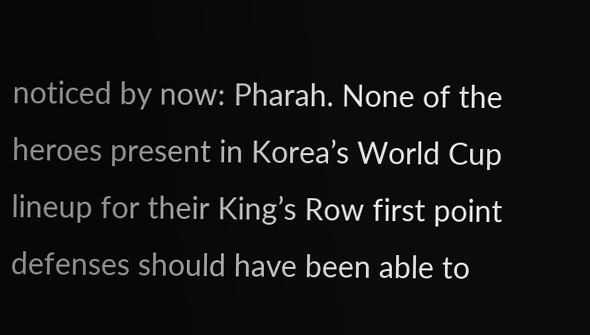noticed by now: Pharah. None of the heroes present in Korea’s World Cup lineup for their King’s Row first point defenses should have been able to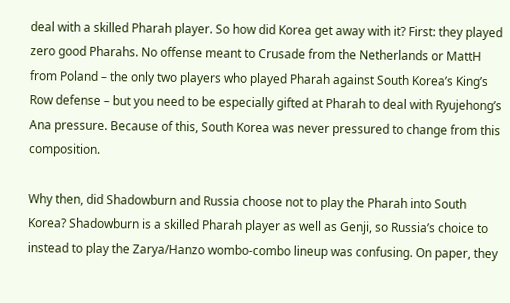deal with a skilled Pharah player. So how did Korea get away with it? First: they played zero good Pharahs. No offense meant to Crusade from the Netherlands or MattH from Poland – the only two players who played Pharah against South Korea’s King’s Row defense – but you need to be especially gifted at Pharah to deal with Ryujehong’s Ana pressure. Because of this, South Korea was never pressured to change from this composition.

Why then, did Shadowburn and Russia choose not to play the Pharah into South Korea? Shadowburn is a skilled Pharah player as well as Genji, so Russia’s choice to instead to play the Zarya/Hanzo wombo-combo lineup was confusing. On paper, they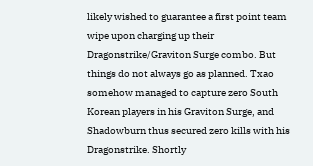likely wished to guarantee a first point team wipe upon charging up their Dragonstrike/Graviton Surge combo. But things do not always go as planned. Txao somehow managed to capture zero South Korean players in his Graviton Surge, and Shadowburn thus secured zero kills with his Dragonstrike. Shortly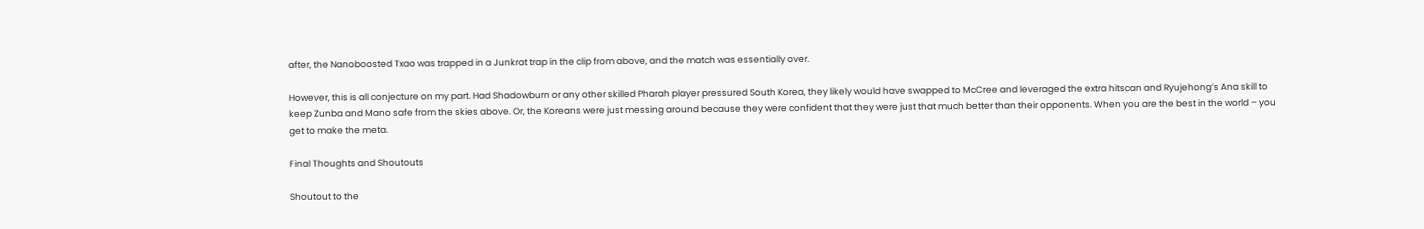after, the Nanoboosted Txao was trapped in a Junkrat trap in the clip from above, and the match was essentially over.

However, this is all conjecture on my part. Had Shadowburn or any other skilled Pharah player pressured South Korea, they likely would have swapped to McCree and leveraged the extra hitscan and Ryujehong’s Ana skill to keep Zunba and Mano safe from the skies above. Or, the Koreans were just messing around because they were confident that they were just that much better than their opponents. When you are the best in the world – you get to make the meta.

Final Thoughts and Shoutouts

Shoutout to the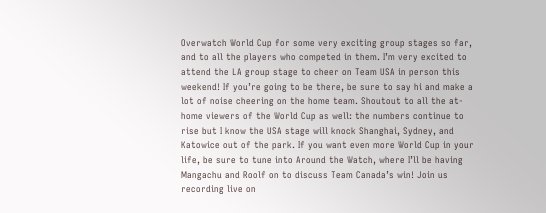Overwatch World Cup for some very exciting group stages so far, and to all the players who competed in them. I’m very excited to attend the LA group stage to cheer on Team USA in person this weekend! If you’re going to be there, be sure to say hi and make a lot of noise cheering on the home team. Shoutout to all the at-home viewers of the World Cup as well: the numbers continue to rise but I know the USA stage will knock Shanghai, Sydney, and Katowice out of the park. If you want even more World Cup in your life, be sure to tune into Around the Watch, where I’ll be having Mangachu and Roolf on to discuss Team Canada’s win! Join us recording live on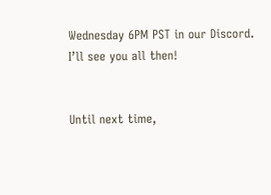Wednesday 6PM PST in our Discord. I’ll see you all then!


Until next time,